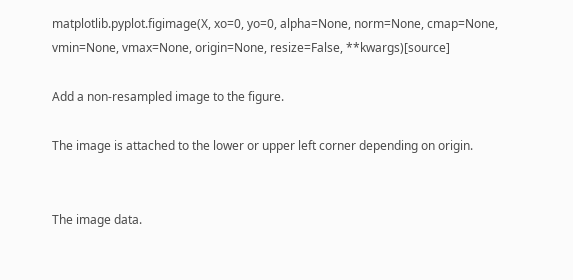matplotlib.pyplot.figimage(X, xo=0, yo=0, alpha=None, norm=None, cmap=None, vmin=None, vmax=None, origin=None, resize=False, **kwargs)[source]

Add a non-resampled image to the figure.

The image is attached to the lower or upper left corner depending on origin.


The image data.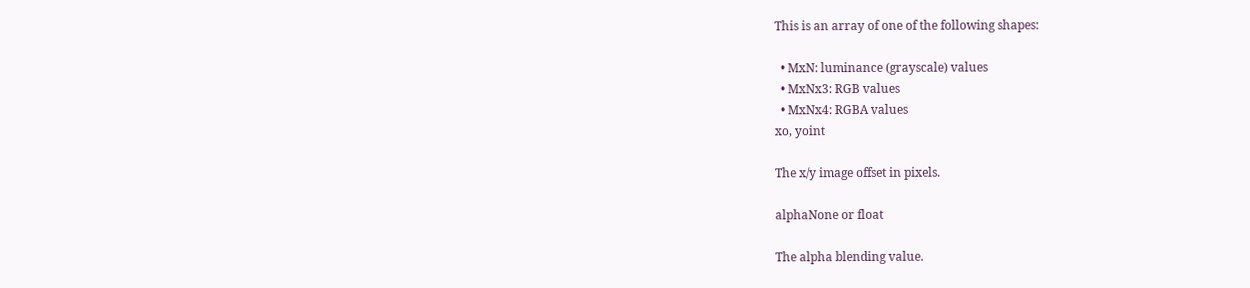This is an array of one of the following shapes:

  • MxN: luminance (grayscale) values
  • MxNx3: RGB values
  • MxNx4: RGBA values
xo, yoint

The x/y image offset in pixels.

alphaNone or float

The alpha blending value.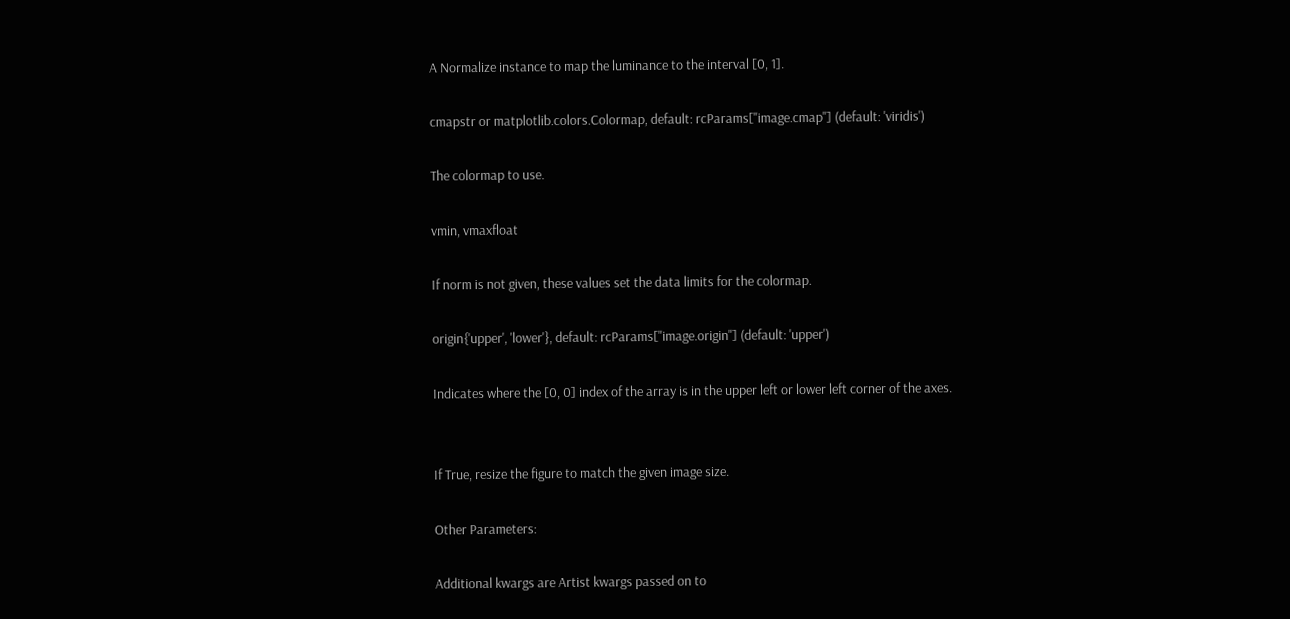A Normalize instance to map the luminance to the interval [0, 1].

cmapstr or matplotlib.colors.Colormap, default: rcParams["image.cmap"] (default: 'viridis')

The colormap to use.

vmin, vmaxfloat

If norm is not given, these values set the data limits for the colormap.

origin{'upper', 'lower'}, default: rcParams["image.origin"] (default: 'upper')

Indicates where the [0, 0] index of the array is in the upper left or lower left corner of the axes.


If True, resize the figure to match the given image size.

Other Parameters:

Additional kwargs are Artist kwargs passed on to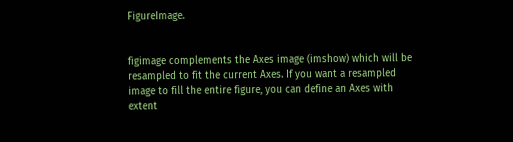FigureImage.


figimage complements the Axes image (imshow) which will be resampled to fit the current Axes. If you want a resampled image to fill the entire figure, you can define an Axes with extent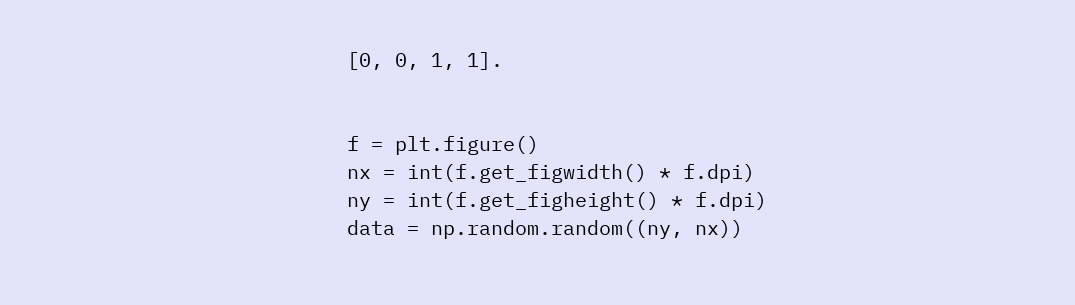[0, 0, 1, 1].


f = plt.figure()
nx = int(f.get_figwidth() * f.dpi)
ny = int(f.get_figheight() * f.dpi)
data = np.random.random((ny, nx))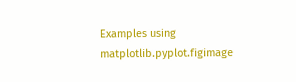Examples using matplotlib.pyplot.figimage